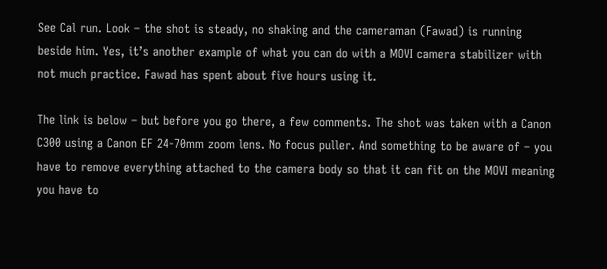See Cal run. Look – the shot is steady, no shaking and the cameraman (Fawad) is running beside him. Yes, it’s another example of what you can do with a MOVI camera stabilizer with not much practice. Fawad has spent about five hours using it.

The link is below – but before you go there, a few comments. The shot was taken with a Canon C300 using a Canon EF 24-70mm zoom lens. No focus puller. And something to be aware of – you have to remove everything attached to the camera body so that it can fit on the MOVI meaning you have to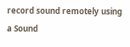record sound remotely using a Sound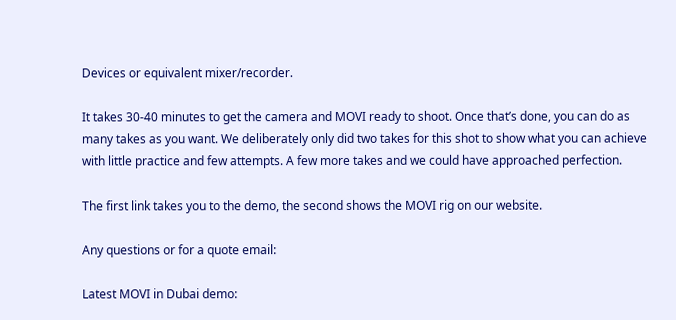Devices or equivalent mixer/recorder.

It takes 30-40 minutes to get the camera and MOVI ready to shoot. Once that’s done, you can do as many takes as you want. We deliberately only did two takes for this shot to show what you can achieve with little practice and few attempts. A few more takes and we could have approached perfection.

The first link takes you to the demo, the second shows the MOVI rig on our website.

Any questions or for a quote email:

Latest MOVI in Dubai demo: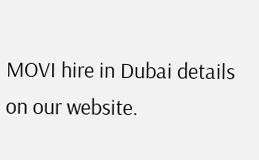MOVI hire in Dubai details on our website.